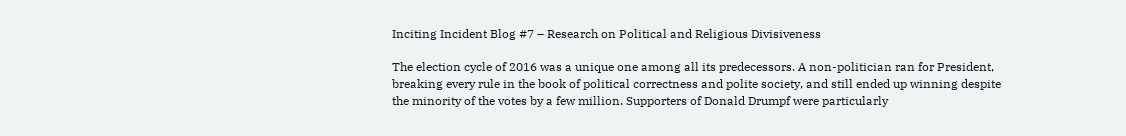Inciting Incident Blog #7 – Research on Political and Religious Divisiveness

The election cycle of 2016 was a unique one among all its predecessors. A non-politician ran for President, breaking every rule in the book of political correctness and polite society, and still ended up winning despite the minority of the votes by a few million. Supporters of Donald Drumpf were particularly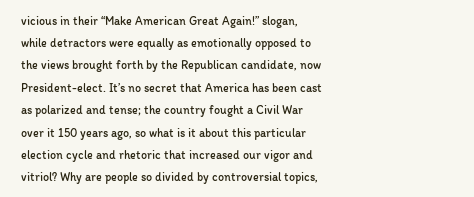vicious in their “Make American Great Again!” slogan, while detractors were equally as emotionally opposed to the views brought forth by the Republican candidate, now President-elect. It’s no secret that America has been cast as polarized and tense; the country fought a Civil War over it 150 years ago, so what is it about this particular election cycle and rhetoric that increased our vigor and vitriol? Why are people so divided by controversial topics,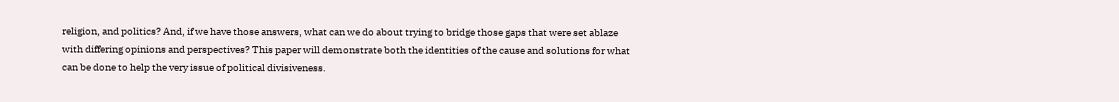religion, and politics? And, if we have those answers, what can we do about trying to bridge those gaps that were set ablaze with differing opinions and perspectives? This paper will demonstrate both the identities of the cause and solutions for what can be done to help the very issue of political divisiveness.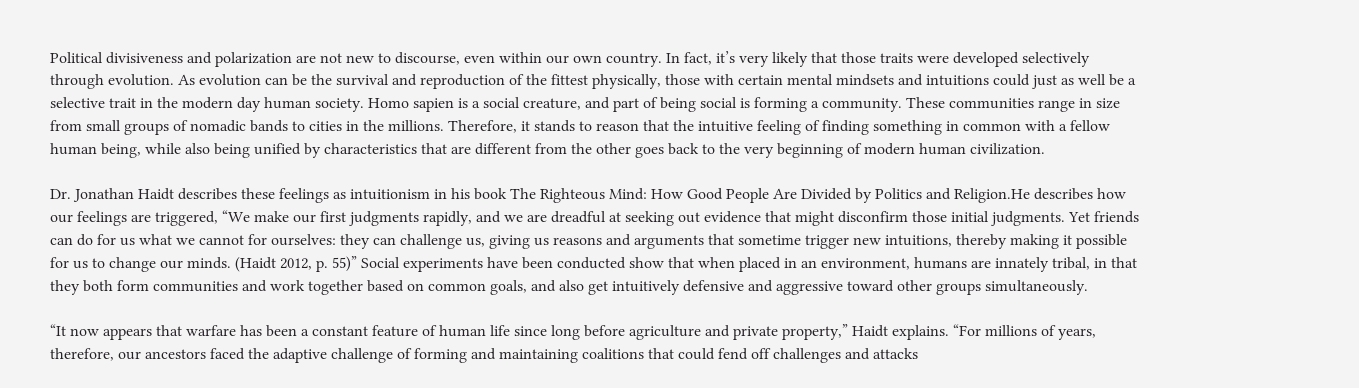Political divisiveness and polarization are not new to discourse, even within our own country. In fact, it’s very likely that those traits were developed selectively through evolution. As evolution can be the survival and reproduction of the fittest physically, those with certain mental mindsets and intuitions could just as well be a selective trait in the modern day human society. Homo sapien is a social creature, and part of being social is forming a community. These communities range in size from small groups of nomadic bands to cities in the millions. Therefore, it stands to reason that the intuitive feeling of finding something in common with a fellow human being, while also being unified by characteristics that are different from the other goes back to the very beginning of modern human civilization.

Dr. Jonathan Haidt describes these feelings as intuitionism in his book The Righteous Mind: How Good People Are Divided by Politics and Religion.He describes how our feelings are triggered, “We make our first judgments rapidly, and we are dreadful at seeking out evidence that might disconfirm those initial judgments. Yet friends can do for us what we cannot for ourselves: they can challenge us, giving us reasons and arguments that sometime trigger new intuitions, thereby making it possible for us to change our minds. (Haidt 2012, p. 55)” Social experiments have been conducted show that when placed in an environment, humans are innately tribal, in that they both form communities and work together based on common goals, and also get intuitively defensive and aggressive toward other groups simultaneously.

“It now appears that warfare has been a constant feature of human life since long before agriculture and private property,” Haidt explains. “For millions of years, therefore, our ancestors faced the adaptive challenge of forming and maintaining coalitions that could fend off challenges and attacks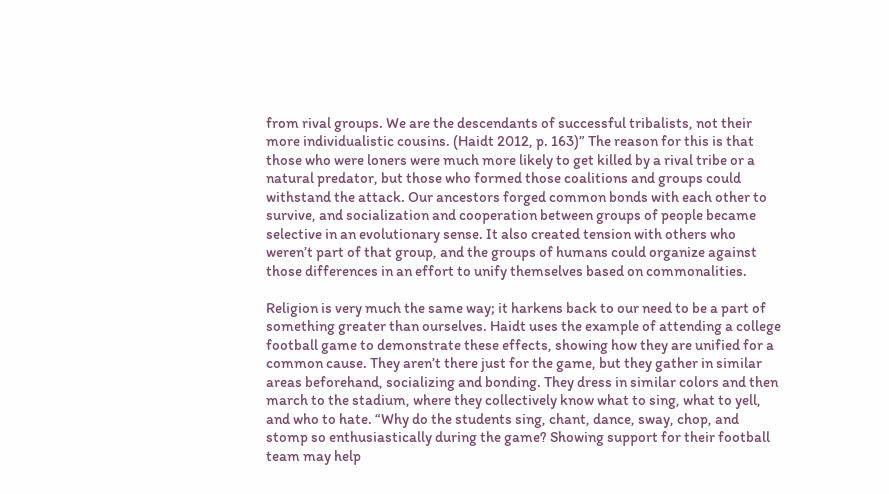from rival groups. We are the descendants of successful tribalists, not their more individualistic cousins. (Haidt 2012, p. 163)” The reason for this is that those who were loners were much more likely to get killed by a rival tribe or a natural predator, but those who formed those coalitions and groups could withstand the attack. Our ancestors forged common bonds with each other to survive, and socialization and cooperation between groups of people became selective in an evolutionary sense. It also created tension with others who weren’t part of that group, and the groups of humans could organize against those differences in an effort to unify themselves based on commonalities.

Religion is very much the same way; it harkens back to our need to be a part of something greater than ourselves. Haidt uses the example of attending a college football game to demonstrate these effects, showing how they are unified for a common cause. They aren’t there just for the game, but they gather in similar areas beforehand, socializing and bonding. They dress in similar colors and then march to the stadium, where they collectively know what to sing, what to yell, and who to hate. “Why do the students sing, chant, dance, sway, chop, and stomp so enthusiastically during the game? Showing support for their football team may help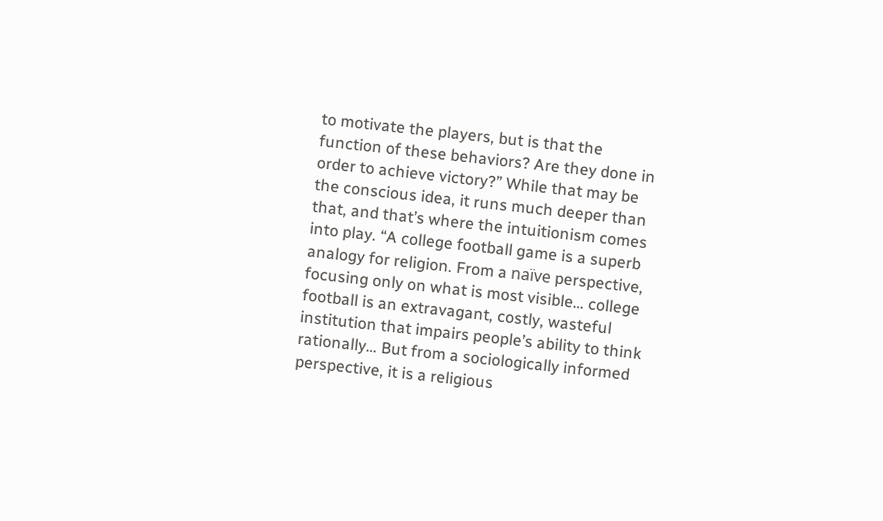to motivate the players, but is that the function of these behaviors? Are they done in order to achieve victory?” While that may be the conscious idea, it runs much deeper than that, and that’s where the intuitionism comes into play. “A college football game is a superb analogy for religion. From a naïve perspective, focusing only on what is most visible… college football is an extravagant, costly, wasteful institution that impairs people’s ability to think rationally… But from a sociologically informed perspective, it is a religious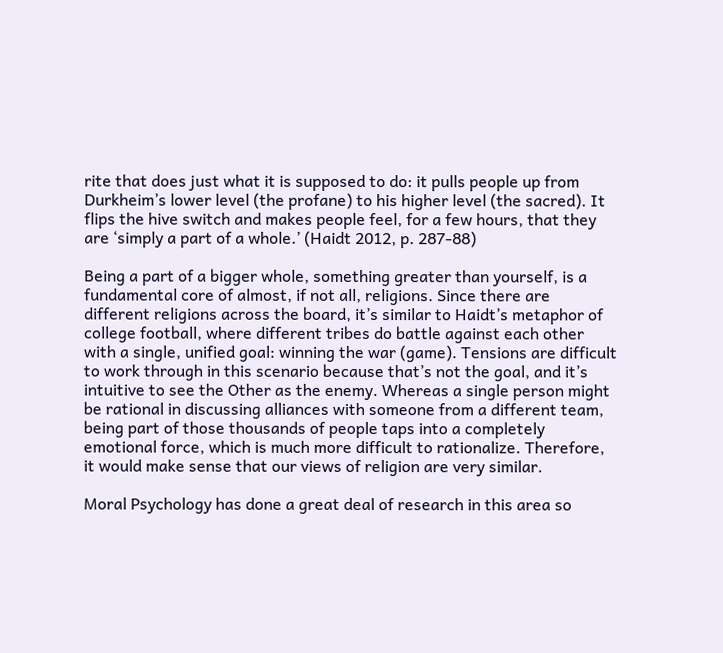rite that does just what it is supposed to do: it pulls people up from Durkheim’s lower level (the profane) to his higher level (the sacred). It flips the hive switch and makes people feel, for a few hours, that they are ‘simply a part of a whole.’ (Haidt 2012, p. 287-88)

Being a part of a bigger whole, something greater than yourself, is a fundamental core of almost, if not all, religions. Since there are different religions across the board, it’s similar to Haidt’s metaphor of college football, where different tribes do battle against each other with a single, unified goal: winning the war (game). Tensions are difficult to work through in this scenario because that’s not the goal, and it’s intuitive to see the Other as the enemy. Whereas a single person might be rational in discussing alliances with someone from a different team, being part of those thousands of people taps into a completely emotional force, which is much more difficult to rationalize. Therefore, it would make sense that our views of religion are very similar.

Moral Psychology has done a great deal of research in this area so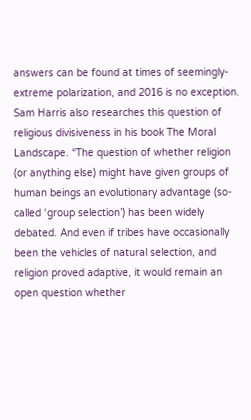answers can be found at times of seemingly-extreme polarization, and 2016 is no exception. Sam Harris also researches this question of religious divisiveness in his book The Moral Landscape. “The question of whether religion (or anything else) might have given groups of human beings an evolutionary advantage (so-called ‘group selection’) has been widely debated. And even if tribes have occasionally been the vehicles of natural selection, and religion proved adaptive, it would remain an open question whether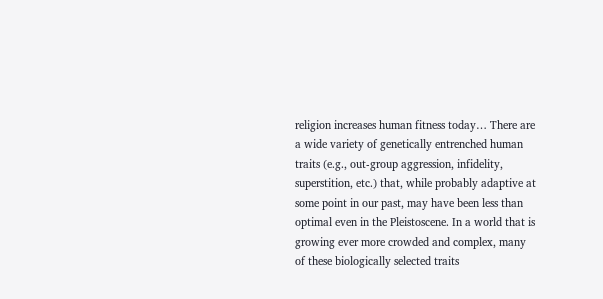religion increases human fitness today… There are a wide variety of genetically entrenched human traits (e.g., out-group aggression, infidelity, superstition, etc.) that, while probably adaptive at some point in our past, may have been less than optimal even in the Pleistoscene. In a world that is growing ever more crowded and complex, many of these biologically selected traits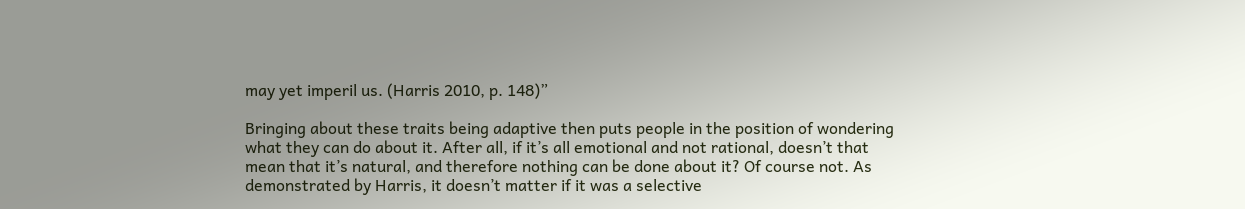may yet imperil us. (Harris 2010, p. 148)”

Bringing about these traits being adaptive then puts people in the position of wondering what they can do about it. After all, if it’s all emotional and not rational, doesn’t that mean that it’s natural, and therefore nothing can be done about it? Of course not. As demonstrated by Harris, it doesn’t matter if it was a selective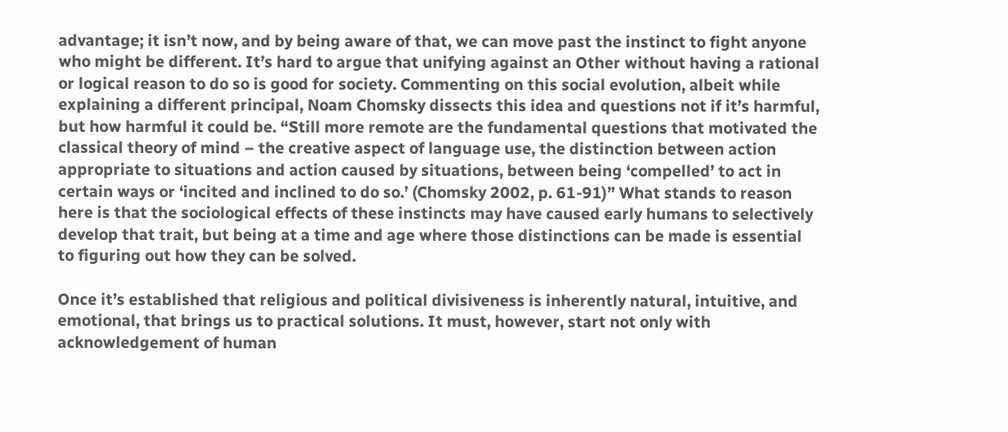advantage; it isn’t now, and by being aware of that, we can move past the instinct to fight anyone who might be different. It’s hard to argue that unifying against an Other without having a rational or logical reason to do so is good for society. Commenting on this social evolution, albeit while explaining a different principal, Noam Chomsky dissects this idea and questions not if it’s harmful, but how harmful it could be. “Still more remote are the fundamental questions that motivated the classical theory of mind – the creative aspect of language use, the distinction between action appropriate to situations and action caused by situations, between being ‘compelled’ to act in certain ways or ‘incited and inclined to do so.’ (Chomsky 2002, p. 61-91)” What stands to reason here is that the sociological effects of these instincts may have caused early humans to selectively develop that trait, but being at a time and age where those distinctions can be made is essential to figuring out how they can be solved.

Once it’s established that religious and political divisiveness is inherently natural, intuitive, and emotional, that brings us to practical solutions. It must, however, start not only with acknowledgement of human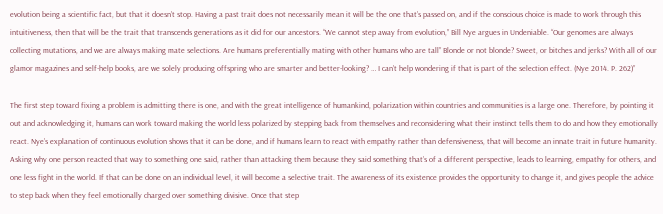evolution being a scientific fact, but that it doesn’t stop. Having a past trait does not necessarily mean it will be the one that’s passed on, and if the conscious choice is made to work through this intuitiveness, then that will be the trait that transcends generations as it did for our ancestors. “We cannot step away from evolution,” Bill Nye argues in Undeniable. “Our genomes are always collecting mutations, and we are always making mate selections. Are humans preferentially mating with other humans who are tall” Blonde or not blonde? Sweet, or bitches and jerks? With all of our glamor magazines and self-help books, are we solely producing offspring who are smarter and better-looking? … I can’t help wondering if that is part of the selection effect. (Nye 2014. P. 262)”

The first step toward fixing a problem is admitting there is one, and with the great intelligence of humankind, polarization within countries and communities is a large one. Therefore, by pointing it out and acknowledging it, humans can work toward making the world less polarized by stepping back from themselves and reconsidering what their instinct tells them to do and how they emotionally react. Nye’s explanation of continuous evolution shows that it can be done, and if humans learn to react with empathy rather than defensiveness, that will become an innate trait in future humanity. Asking why one person reacted that way to something one said, rather than attacking them because they said something that’s of a different perspective, leads to learning, empathy for others, and one less fight in the world. If that can be done on an individual level, it will become a selective trait. The awareness of its existence provides the opportunity to change it, and gives people the advice to step back when they feel emotionally charged over something divisive. Once that step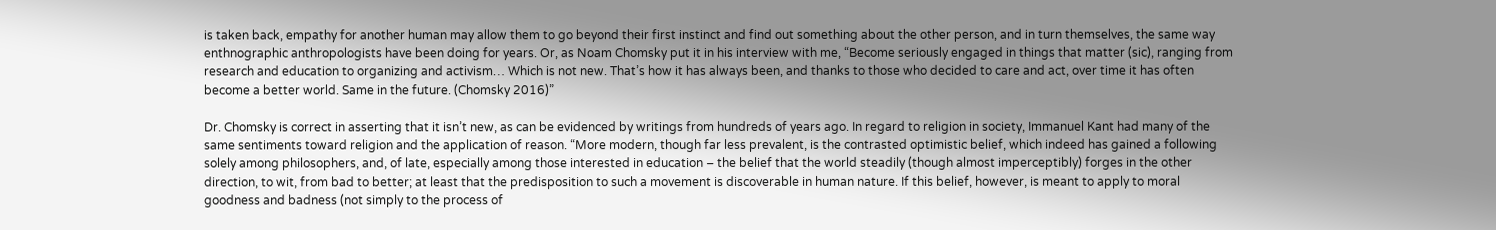is taken back, empathy for another human may allow them to go beyond their first instinct and find out something about the other person, and in turn themselves, the same way enthnographic anthropologists have been doing for years. Or, as Noam Chomsky put it in his interview with me, “Become seriously engaged in things that matter (sic), ranging from research and education to organizing and activism… Which is not new. That’s how it has always been, and thanks to those who decided to care and act, over time it has often become a better world. Same in the future. (Chomsky 2016)”

Dr. Chomsky is correct in asserting that it isn’t new, as can be evidenced by writings from hundreds of years ago. In regard to religion in society, Immanuel Kant had many of the same sentiments toward religion and the application of reason. “More modern, though far less prevalent, is the contrasted optimistic belief, which indeed has gained a following solely among philosophers, and, of late, especially among those interested in education – the belief that the world steadily (though almost imperceptibly) forges in the other direction, to wit, from bad to better; at least that the predisposition to such a movement is discoverable in human nature. If this belief, however, is meant to apply to moral goodness and badness (not simply to the process of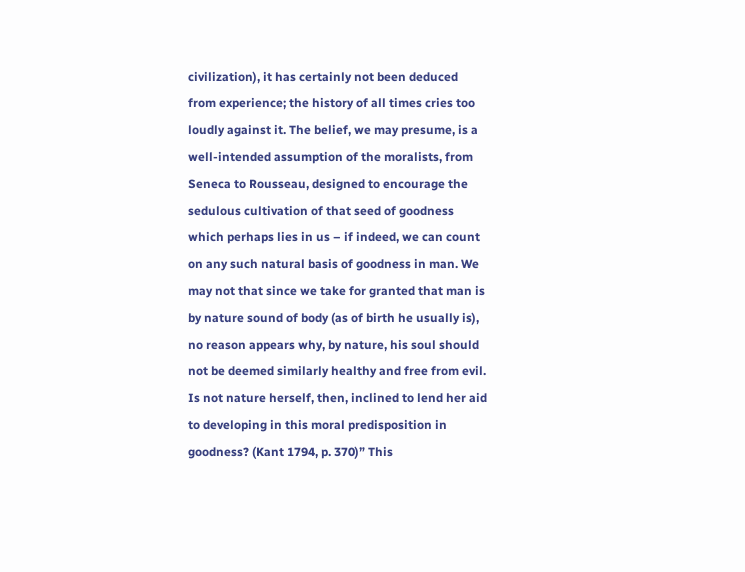civilization), it has certainly not been deduced from experience; the history of all times cries too loudly against it. The belief, we may presume, is a well-intended assumption of the moralists, from Seneca to Rousseau, designed to encourage the sedulous cultivation of that seed of goodness which perhaps lies in us – if indeed, we can count on any such natural basis of goodness in man. We may not that since we take for granted that man is by nature sound of body (as of birth he usually is), no reason appears why, by nature, his soul should not be deemed similarly healthy and free from evil. Is not nature herself, then, inclined to lend her aid to developing in this moral predisposition in goodness? (Kant 1794, p. 370)” This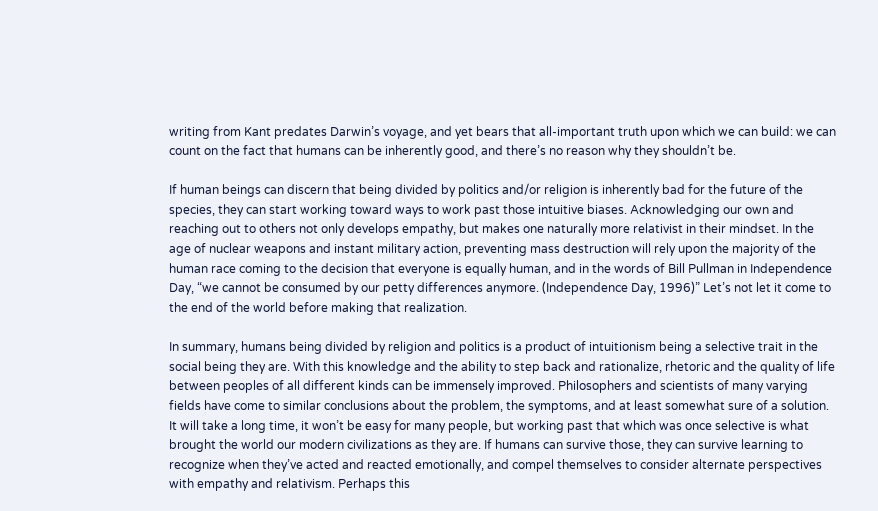writing from Kant predates Darwin’s voyage, and yet bears that all-important truth upon which we can build: we can count on the fact that humans can be inherently good, and there’s no reason why they shouldn’t be.

If human beings can discern that being divided by politics and/or religion is inherently bad for the future of the species, they can start working toward ways to work past those intuitive biases. Acknowledging our own and reaching out to others not only develops empathy, but makes one naturally more relativist in their mindset. In the age of nuclear weapons and instant military action, preventing mass destruction will rely upon the majority of the human race coming to the decision that everyone is equally human, and in the words of Bill Pullman in Independence Day, “we cannot be consumed by our petty differences anymore. (Independence Day, 1996)” Let’s not let it come to the end of the world before making that realization.

In summary, humans being divided by religion and politics is a product of intuitionism being a selective trait in the social being they are. With this knowledge and the ability to step back and rationalize, rhetoric and the quality of life between peoples of all different kinds can be immensely improved. Philosophers and scientists of many varying fields have come to similar conclusions about the problem, the symptoms, and at least somewhat sure of a solution. It will take a long time, it won’t be easy for many people, but working past that which was once selective is what brought the world our modern civilizations as they are. If humans can survive those, they can survive learning to recognize when they’ve acted and reacted emotionally, and compel themselves to consider alternate perspectives with empathy and relativism. Perhaps this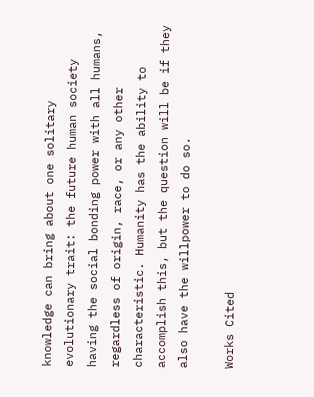knowledge can bring about one solitary evolutionary trait: the future human society having the social bonding power with all humans, regardless of origin, race, or any other characteristic. Humanity has the ability to accomplish this, but the question will be if they also have the willpower to do so.

Works Cited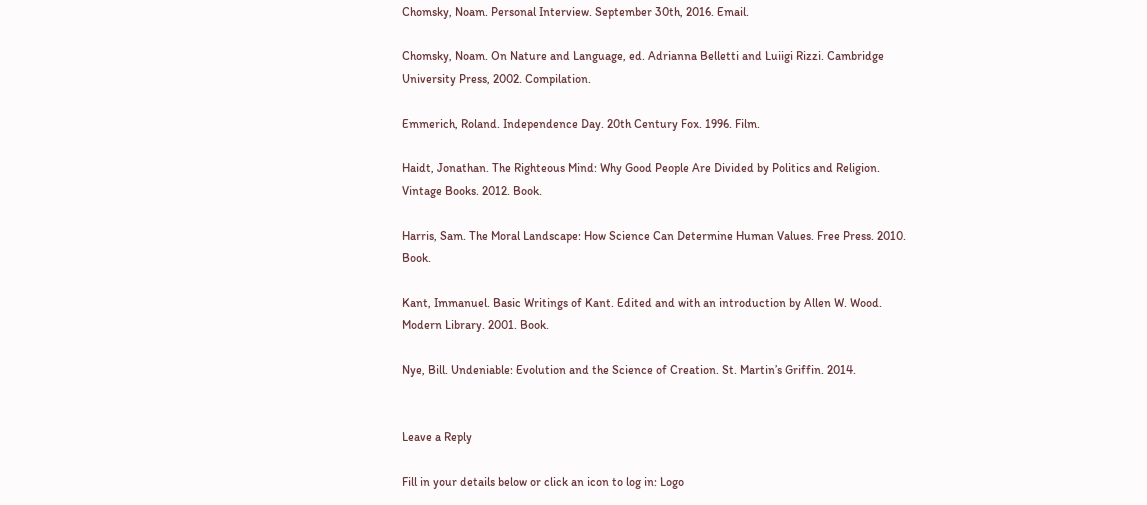Chomsky, Noam. Personal Interview. September 30th, 2016. Email.

Chomsky, Noam. On Nature and Language, ed. Adrianna Belletti and Luiigi Rizzi. Cambridge University Press, 2002. Compilation.

Emmerich, Roland. Independence Day. 20th Century Fox. 1996. Film.

Haidt, Jonathan. The Righteous Mind: Why Good People Are Divided by Politics and Religion. Vintage Books. 2012. Book.

Harris, Sam. The Moral Landscape: How Science Can Determine Human Values. Free Press. 2010. Book.

Kant, Immanuel. Basic Writings of Kant. Edited and with an introduction by Allen W. Wood. Modern Library. 2001. Book.

Nye, Bill. Undeniable: Evolution and the Science of Creation. St. Martin’s Griffin. 2014.


Leave a Reply

Fill in your details below or click an icon to log in: Logo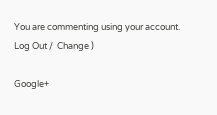You are commenting using your account. Log Out /  Change )

Google+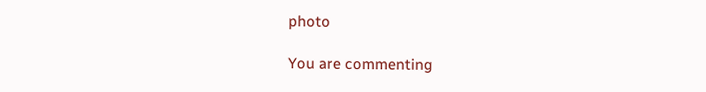photo

You are commenting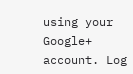using your Google+ account. Log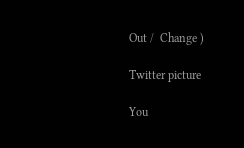Out /  Change )

Twitter picture

You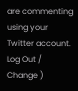are commenting using your Twitter account. Log Out /  Change )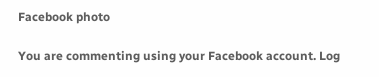Facebook photo

You are commenting using your Facebook account. Log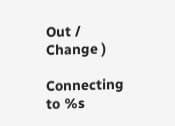Out /  Change )

Connecting to %s